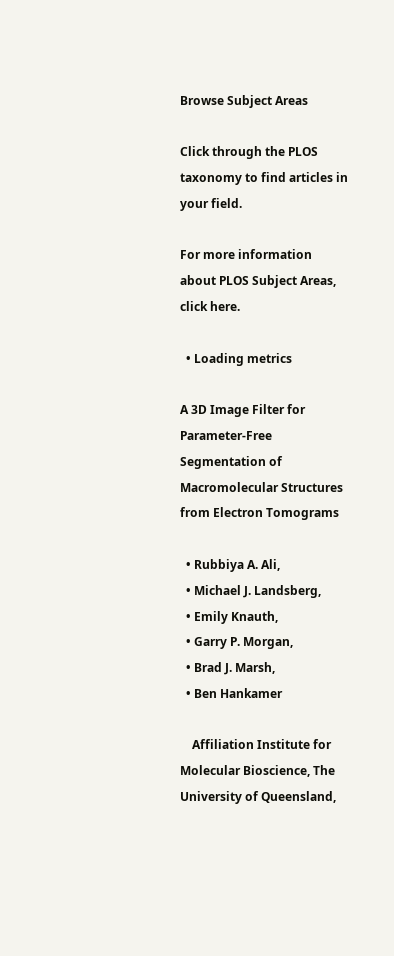Browse Subject Areas

Click through the PLOS taxonomy to find articles in your field.

For more information about PLOS Subject Areas, click here.

  • Loading metrics

A 3D Image Filter for Parameter-Free Segmentation of Macromolecular Structures from Electron Tomograms

  • Rubbiya A. Ali,
  • Michael J. Landsberg,
  • Emily Knauth,
  • Garry P. Morgan,
  • Brad J. Marsh,
  • Ben Hankamer

    Affiliation Institute for Molecular Bioscience, The University of Queensland,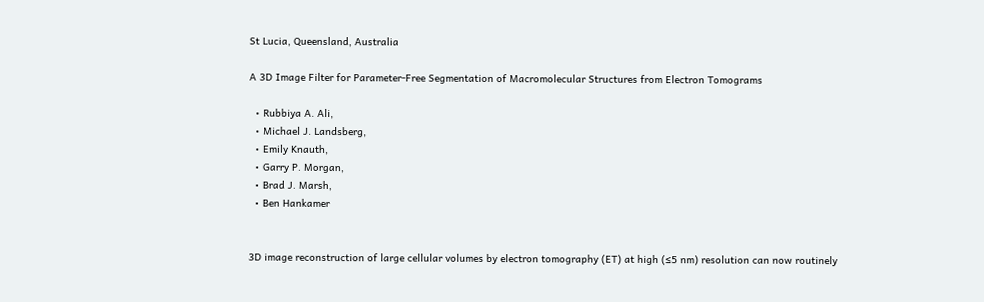St Lucia, Queensland, Australia

A 3D Image Filter for Parameter-Free Segmentation of Macromolecular Structures from Electron Tomograms

  • Rubbiya A. Ali,
  • Michael J. Landsberg,
  • Emily Knauth,
  • Garry P. Morgan,
  • Brad J. Marsh,
  • Ben Hankamer


3D image reconstruction of large cellular volumes by electron tomography (ET) at high (≤5 nm) resolution can now routinely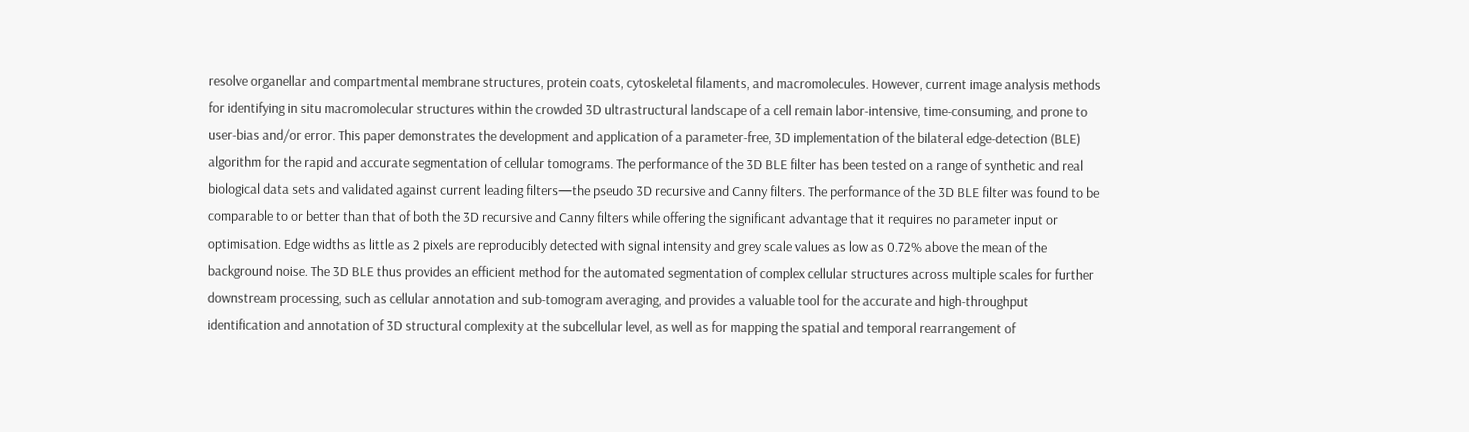resolve organellar and compartmental membrane structures, protein coats, cytoskeletal filaments, and macromolecules. However, current image analysis methods for identifying in situ macromolecular structures within the crowded 3D ultrastructural landscape of a cell remain labor-intensive, time-consuming, and prone to user-bias and/or error. This paper demonstrates the development and application of a parameter-free, 3D implementation of the bilateral edge-detection (BLE) algorithm for the rapid and accurate segmentation of cellular tomograms. The performance of the 3D BLE filter has been tested on a range of synthetic and real biological data sets and validated against current leading filters—the pseudo 3D recursive and Canny filters. The performance of the 3D BLE filter was found to be comparable to or better than that of both the 3D recursive and Canny filters while offering the significant advantage that it requires no parameter input or optimisation. Edge widths as little as 2 pixels are reproducibly detected with signal intensity and grey scale values as low as 0.72% above the mean of the background noise. The 3D BLE thus provides an efficient method for the automated segmentation of complex cellular structures across multiple scales for further downstream processing, such as cellular annotation and sub-tomogram averaging, and provides a valuable tool for the accurate and high-throughput identification and annotation of 3D structural complexity at the subcellular level, as well as for mapping the spatial and temporal rearrangement of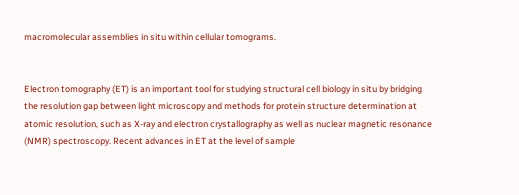macromolecular assemblies in situ within cellular tomograms.


Electron tomography (ET) is an important tool for studying structural cell biology in situ by bridging the resolution gap between light microscopy and methods for protein structure determination at atomic resolution, such as X-ray and electron crystallography as well as nuclear magnetic resonance (NMR) spectroscopy. Recent advances in ET at the level of sample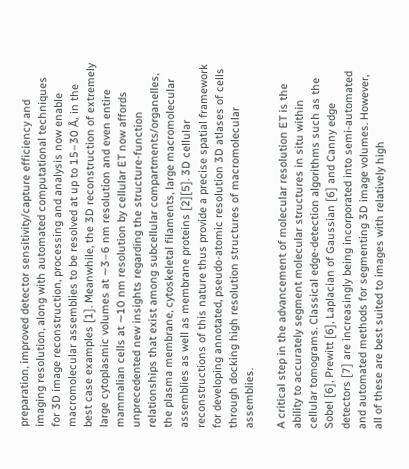preparation, improved detector sensitivity/capture efficiency and imaging resolution, along with automated computational techniques for 3D image reconstruction, processing and analysis now enable macromolecular assemblies to be resolved at up to 15–30 Å, in the best case examples [1]. Meanwhile, the 3D reconstruction of extremely large cytoplasmic volumes at ∼3–6 nm resolution and even entire mammalian cells at ∼10 nm resolution by cellular ET now affords unprecedented new insights regarding the structure-function relationships that exist among subcellular compartments/organelles, the plasma membrane, cytoskeletal filaments, large macromolecular assemblies as well as membrane proteins [2][5]. 3D cellular reconstructions of this nature thus provide a precise spatial framework for developing annotated, pseudo-atomic resolution 3D atlases of cells through docking high resolution structures of macromolecular assemblies.

A critical step in the advancement of molecular resolution ET is the ability to accurately segment molecular structures in situ within cellular tomograms. Classical edge-detection algorithms such as the Sobel [6], Prewitt [6], Laplacian of Gaussian [6] and Canny edge detectors [7] are increasingly being incorporated into semi-automated and automated methods for segmenting 3D image volumes. However, all of these are best suited to images with relatively high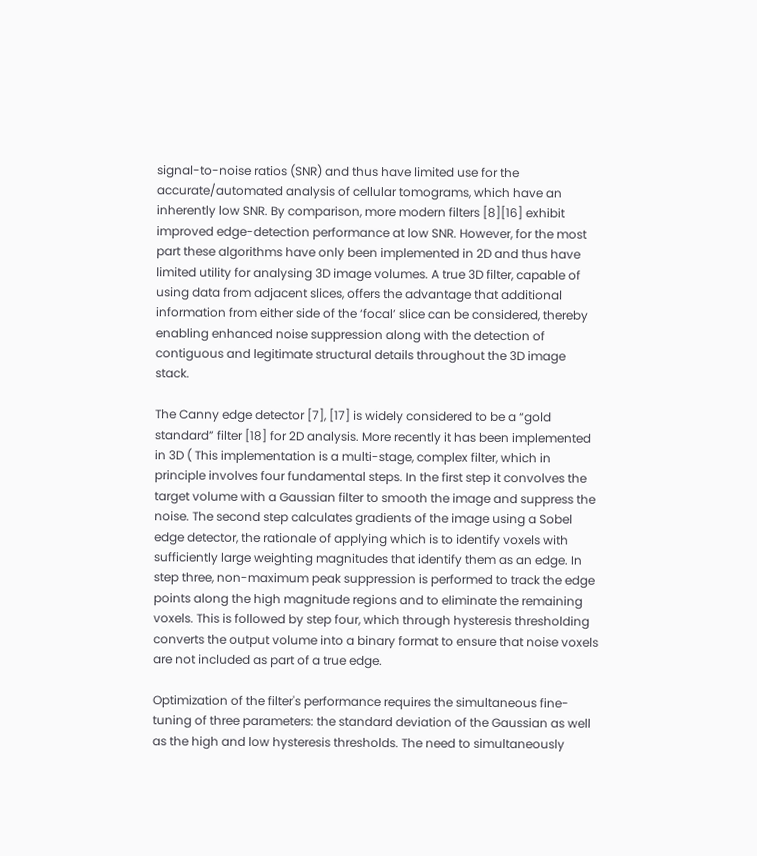signal-to-noise ratios (SNR) and thus have limited use for the accurate/automated analysis of cellular tomograms, which have an inherently low SNR. By comparison, more modern filters [8][16] exhibit improved edge-detection performance at low SNR. However, for the most part these algorithms have only been implemented in 2D and thus have limited utility for analysing 3D image volumes. A true 3D filter, capable of using data from adjacent slices, offers the advantage that additional information from either side of the ‘focal’ slice can be considered, thereby enabling enhanced noise suppression along with the detection of contiguous and legitimate structural details throughout the 3D image stack.

The Canny edge detector [7], [17] is widely considered to be a “gold standard” filter [18] for 2D analysis. More recently it has been implemented in 3D ( This implementation is a multi-stage, complex filter, which in principle involves four fundamental steps. In the first step it convolves the target volume with a Gaussian filter to smooth the image and suppress the noise. The second step calculates gradients of the image using a Sobel edge detector, the rationale of applying which is to identify voxels with sufficiently large weighting magnitudes that identify them as an edge. In step three, non-maximum peak suppression is performed to track the edge points along the high magnitude regions and to eliminate the remaining voxels. This is followed by step four, which through hysteresis thresholding converts the output volume into a binary format to ensure that noise voxels are not included as part of a true edge.

Optimization of the filter's performance requires the simultaneous fine-tuning of three parameters: the standard deviation of the Gaussian as well as the high and low hysteresis thresholds. The need to simultaneously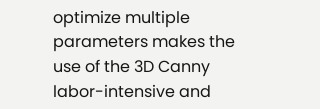optimize multiple parameters makes the use of the 3D Canny labor-intensive and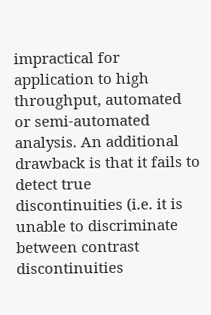impractical for application to high throughput, automated or semi-automated analysis. An additional drawback is that it fails to detect true discontinuities (i.e. it is unable to discriminate between contrast discontinuities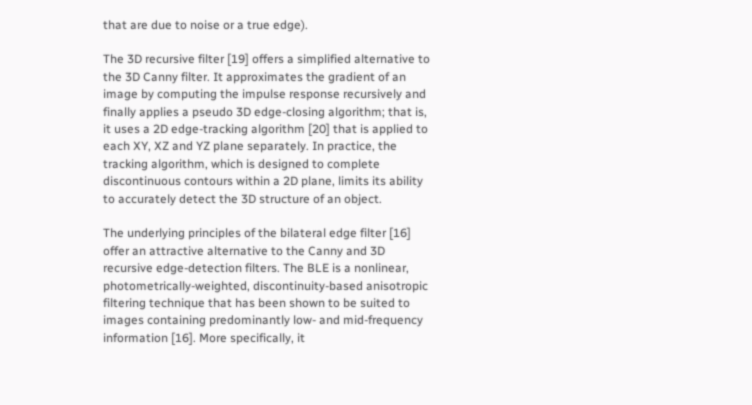that are due to noise or a true edge).

The 3D recursive filter [19] offers a simplified alternative to the 3D Canny filter. It approximates the gradient of an image by computing the impulse response recursively and finally applies a pseudo 3D edge-closing algorithm; that is, it uses a 2D edge-tracking algorithm [20] that is applied to each XY, XZ and YZ plane separately. In practice, the tracking algorithm, which is designed to complete discontinuous contours within a 2D plane, limits its ability to accurately detect the 3D structure of an object.

The underlying principles of the bilateral edge filter [16] offer an attractive alternative to the Canny and 3D recursive edge-detection filters. The BLE is a nonlinear, photometrically-weighted, discontinuity-based anisotropic filtering technique that has been shown to be suited to images containing predominantly low- and mid-frequency information [16]. More specifically, it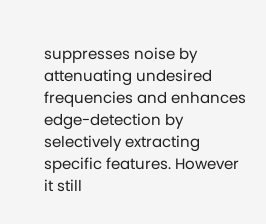suppresses noise by attenuating undesired frequencies and enhances edge-detection by selectively extracting specific features. However it still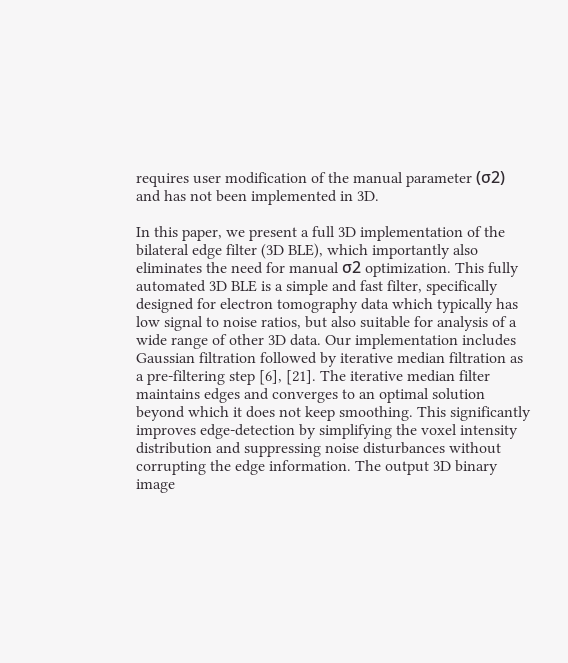requires user modification of the manual parameter (σ2) and has not been implemented in 3D.

In this paper, we present a full 3D implementation of the bilateral edge filter (3D BLE), which importantly also eliminates the need for manual σ2 optimization. This fully automated 3D BLE is a simple and fast filter, specifically designed for electron tomography data which typically has low signal to noise ratios, but also suitable for analysis of a wide range of other 3D data. Our implementation includes Gaussian filtration followed by iterative median filtration as a pre-filtering step [6], [21]. The iterative median filter maintains edges and converges to an optimal solution beyond which it does not keep smoothing. This significantly improves edge-detection by simplifying the voxel intensity distribution and suppressing noise disturbances without corrupting the edge information. The output 3D binary image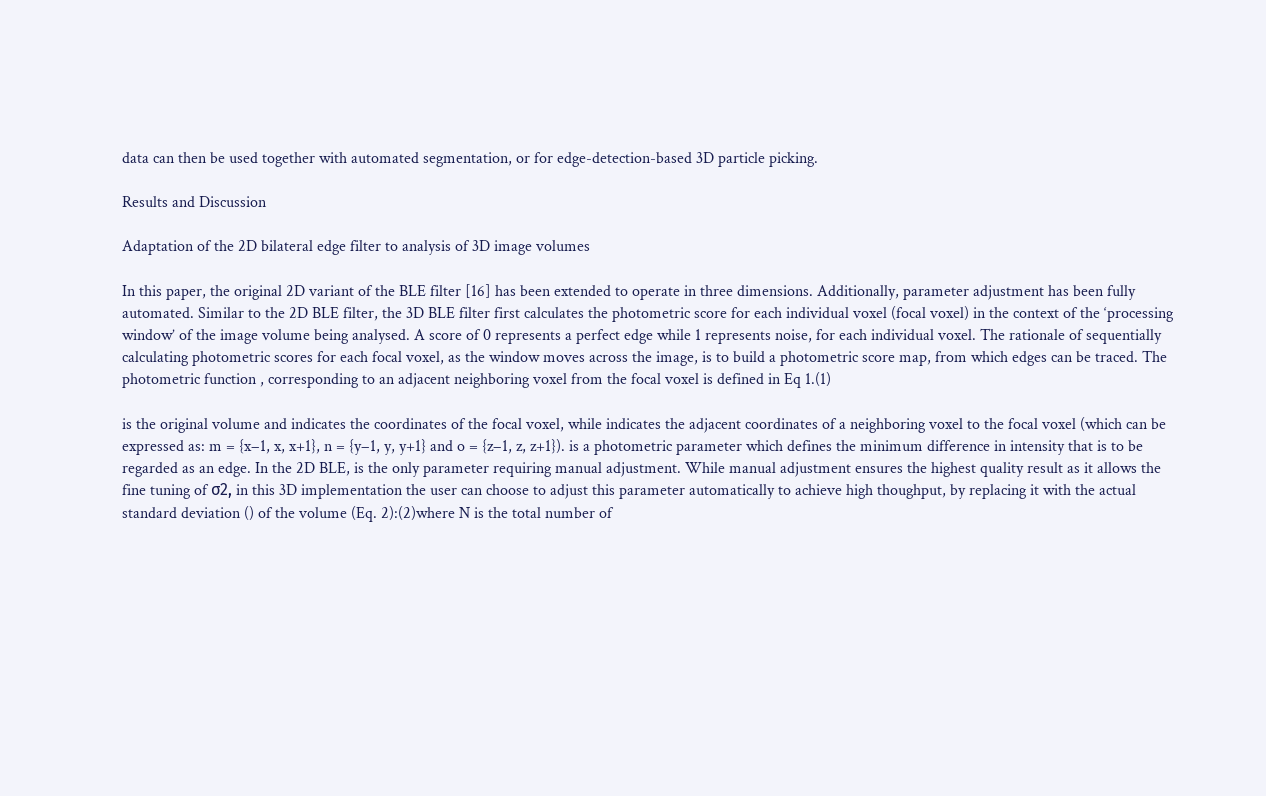data can then be used together with automated segmentation, or for edge-detection-based 3D particle picking.

Results and Discussion

Adaptation of the 2D bilateral edge filter to analysis of 3D image volumes

In this paper, the original 2D variant of the BLE filter [16] has been extended to operate in three dimensions. Additionally, parameter adjustment has been fully automated. Similar to the 2D BLE filter, the 3D BLE filter first calculates the photometric score for each individual voxel (focal voxel) in the context of the ‘processing window’ of the image volume being analysed. A score of 0 represents a perfect edge while 1 represents noise, for each individual voxel. The rationale of sequentially calculating photometric scores for each focal voxel, as the window moves across the image, is to build a photometric score map, from which edges can be traced. The photometric function , corresponding to an adjacent neighboring voxel from the focal voxel is defined in Eq 1.(1)

is the original volume and indicates the coordinates of the focal voxel, while indicates the adjacent coordinates of a neighboring voxel to the focal voxel (which can be expressed as: m = {x−1, x, x+1}, n = {y−1, y, y+1} and o = {z−1, z, z+1}). is a photometric parameter which defines the minimum difference in intensity that is to be regarded as an edge. In the 2D BLE, is the only parameter requiring manual adjustment. While manual adjustment ensures the highest quality result as it allows the fine tuning of σ2, in this 3D implementation the user can choose to adjust this parameter automatically to achieve high thoughput, by replacing it with the actual standard deviation () of the volume (Eq. 2):(2)where N is the total number of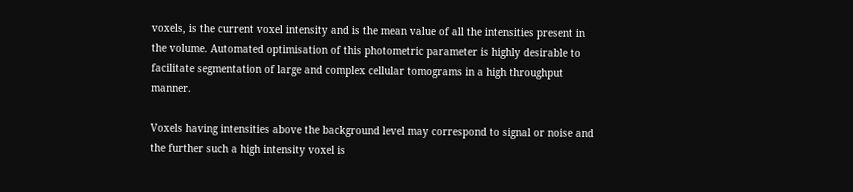voxels, is the current voxel intensity and is the mean value of all the intensities present in the volume. Automated optimisation of this photometric parameter is highly desirable to facilitate segmentation of large and complex cellular tomograms in a high throughput manner.

Voxels having intensities above the background level may correspond to signal or noise and the further such a high intensity voxel is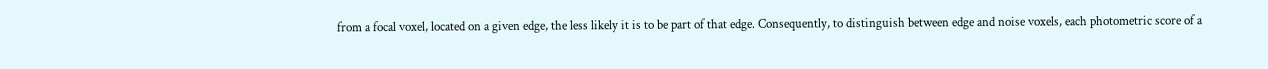from a focal voxel, located on a given edge, the less likely it is to be part of that edge. Consequently, to distinguish between edge and noise voxels, each photometric score of a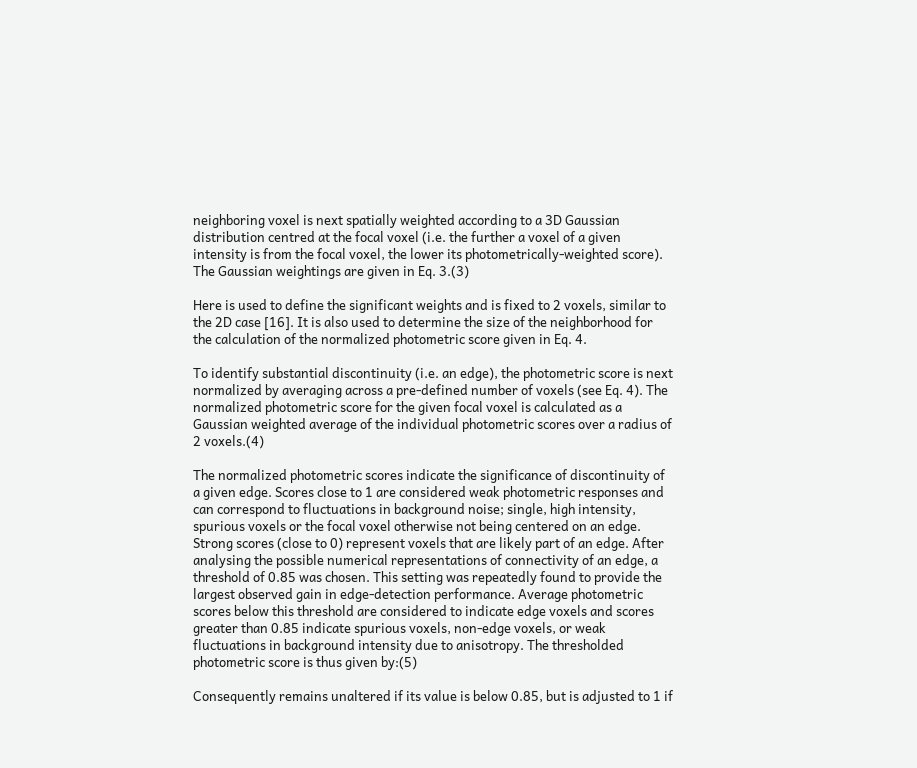neighboring voxel is next spatially weighted according to a 3D Gaussian distribution centred at the focal voxel (i.e. the further a voxel of a given intensity is from the focal voxel, the lower its photometrically-weighted score). The Gaussian weightings are given in Eq. 3.(3)

Here is used to define the significant weights and is fixed to 2 voxels, similar to the 2D case [16]. It is also used to determine the size of the neighborhood for the calculation of the normalized photometric score given in Eq. 4.

To identify substantial discontinuity (i.e. an edge), the photometric score is next normalized by averaging across a pre-defined number of voxels (see Eq. 4). The normalized photometric score for the given focal voxel is calculated as a Gaussian weighted average of the individual photometric scores over a radius of 2 voxels.(4)

The normalized photometric scores indicate the significance of discontinuity of a given edge. Scores close to 1 are considered weak photometric responses and can correspond to fluctuations in background noise; single, high intensity, spurious voxels or the focal voxel otherwise not being centered on an edge. Strong scores (close to 0) represent voxels that are likely part of an edge. After analysing the possible numerical representations of connectivity of an edge, a threshold of 0.85 was chosen. This setting was repeatedly found to provide the largest observed gain in edge-detection performance. Average photometric scores below this threshold are considered to indicate edge voxels and scores greater than 0.85 indicate spurious voxels, non-edge voxels, or weak fluctuations in background intensity due to anisotropy. The thresholded photometric score is thus given by:(5)

Consequently remains unaltered if its value is below 0.85, but is adjusted to 1 if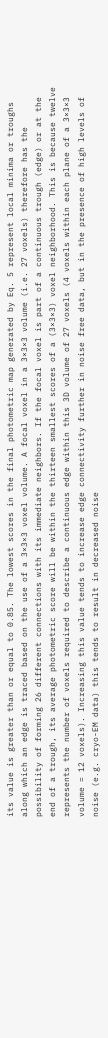its value is greater than or equal to 0.85. The lowest scores in the final photometric map generated by Eq. 5 represent local minima or troughs along which an edge is traced based on the use of a 3×3×3 voxel volume. A focal voxel in a 3×3×3 volume (i.e. 27 voxels) therefore has the possibility of forming 26 different connections with its immediate neighbors. If the focal voxel is part of a continuous trough (edge) or at the end of a trough, its average photometric score will be within the thirteen smallest scores of a (3×3×3) voxel neighborhood. This is because twelve represents the number of voxels required to describe a continuous edge within this 3D volume of 27 voxels (4 voxels within each plane of a 3×3×3 volume = 12 voxels). Increasing this value tends to increase edge connectivity further in noise free data, but in the presence of high levels of noise (e.g. cryo-EM data) this tends to result in decreased noise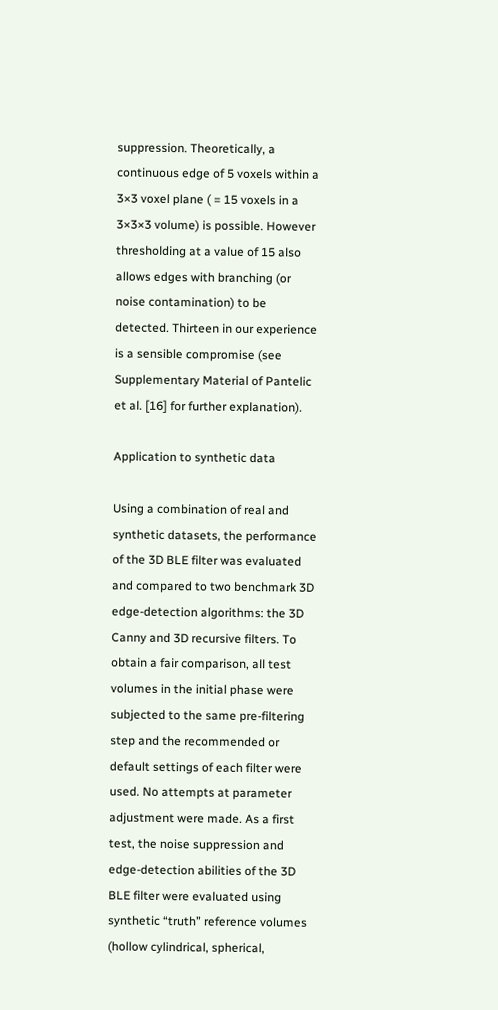suppression. Theoretically, a continuous edge of 5 voxels within a 3×3 voxel plane ( = 15 voxels in a 3×3×3 volume) is possible. However thresholding at a value of 15 also allows edges with branching (or noise contamination) to be detected. Thirteen in our experience is a sensible compromise (see Supplementary Material of Pantelic et al. [16] for further explanation).

Application to synthetic data

Using a combination of real and synthetic datasets, the performance of the 3D BLE filter was evaluated and compared to two benchmark 3D edge-detection algorithms: the 3D Canny and 3D recursive filters. To obtain a fair comparison, all test volumes in the initial phase were subjected to the same pre-filtering step and the recommended or default settings of each filter were used. No attempts at parameter adjustment were made. As a first test, the noise suppression and edge-detection abilities of the 3D BLE filter were evaluated using synthetic “truth” reference volumes (hollow cylindrical, spherical,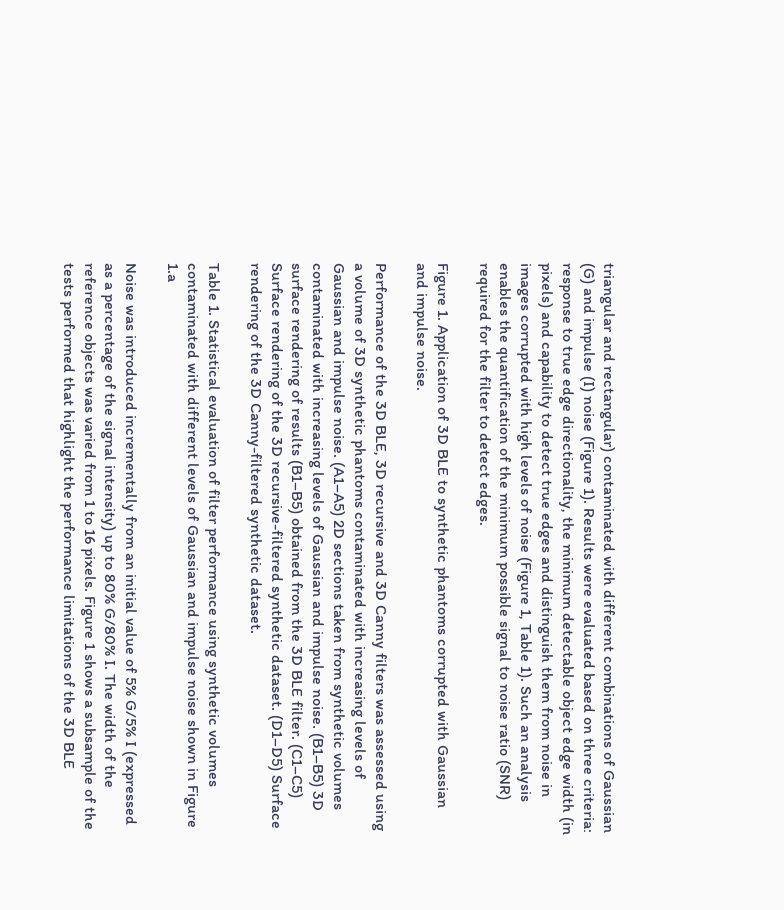triangular and rectangular) contaminated with different combinations of Gaussian (G) and impulse (I) noise (Figure 1). Results were evaluated based on three criteria: response to true edge directionality, the minimum detectable object edge width (in pixels) and capability to detect true edges and distinguish them from noise in images corrupted with high levels of noise (Figure 1, Table 1). Such an analysis enables the quantification of the minimum possible signal to noise ratio (SNR) required for the filter to detect edges.

Figure 1. Application of 3D BLE to synthetic phantoms corrupted with Gaussian and impulse noise.

Performance of the 3D BLE, 3D recursive and 3D Canny filters was assessed using a volume of 3D synthetic phantoms contaminated with increasing levels of Gaussian and impulse noise. (A1–A5) 2D sections taken from synthetic volumes contaminated with increasing levels of Gaussian and impulse noise. (B1–B5) 3D surface rendering of results (B1–B5) obtained from the 3D BLE filter. (C1–C5) Surface rendering of the 3D recursive-filtered synthetic dataset. (D1–D5) Surface rendering of the 3D Canny-filtered synthetic dataset.

Table 1. Statistical evaluation of filter performance using synthetic volumes contaminated with different levels of Gaussian and impulse noise shown in Figure 1.a

Noise was introduced incrementally from an initial value of 5% G/5% I (expressed as a percentage of the signal intensity) up to 80% G/80% I. The width of the reference objects was varied from 1 to 16 pixels. Figure 1 shows a subsample of the tests performed that highlight the performance limitations of the 3D BLE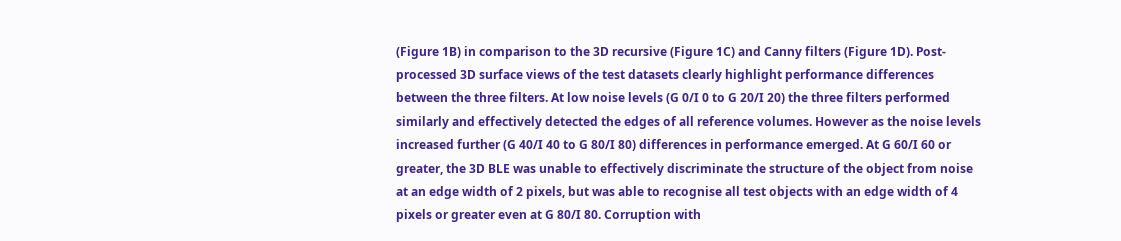(Figure 1B) in comparison to the 3D recursive (Figure 1C) and Canny filters (Figure 1D). Post-processed 3D surface views of the test datasets clearly highlight performance differences between the three filters. At low noise levels (G 0/I 0 to G 20/I 20) the three filters performed similarly and effectively detected the edges of all reference volumes. However as the noise levels increased further (G 40/I 40 to G 80/I 80) differences in performance emerged. At G 60/I 60 or greater, the 3D BLE was unable to effectively discriminate the structure of the object from noise at an edge width of 2 pixels, but was able to recognise all test objects with an edge width of 4 pixels or greater even at G 80/I 80. Corruption with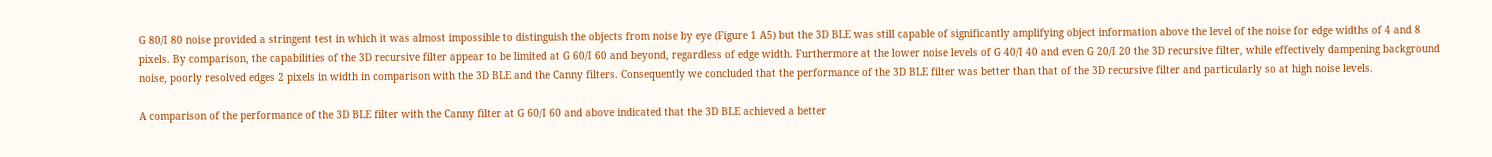G 80/I 80 noise provided a stringent test in which it was almost impossible to distinguish the objects from noise by eye (Figure 1 A5) but the 3D BLE was still capable of significantly amplifying object information above the level of the noise for edge widths of 4 and 8 pixels. By comparison, the capabilities of the 3D recursive filter appear to be limited at G 60/I 60 and beyond, regardless of edge width. Furthermore at the lower noise levels of G 40/I 40 and even G 20/I 20 the 3D recursive filter, while effectively dampening background noise, poorly resolved edges 2 pixels in width in comparison with the 3D BLE and the Canny filters. Consequently we concluded that the performance of the 3D BLE filter was better than that of the 3D recursive filter and particularly so at high noise levels.

A comparison of the performance of the 3D BLE filter with the Canny filter at G 60/I 60 and above indicated that the 3D BLE achieved a better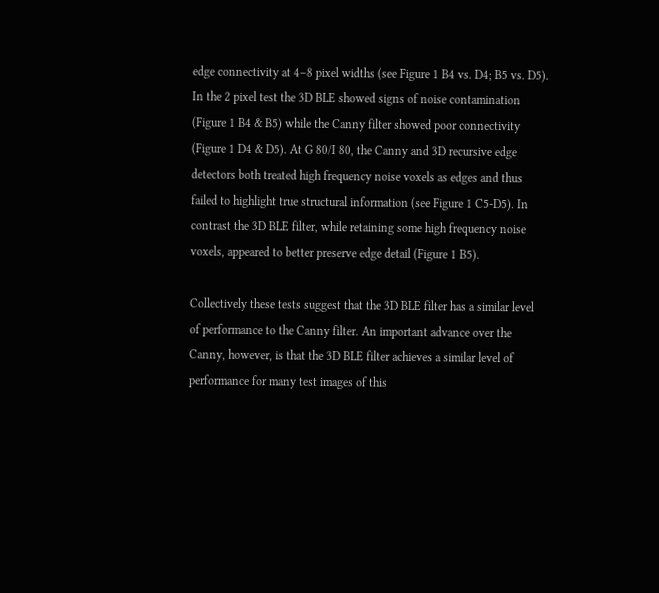edge connectivity at 4–8 pixel widths (see Figure 1 B4 vs. D4; B5 vs. D5). In the 2 pixel test the 3D BLE showed signs of noise contamination (Figure 1 B4 & B5) while the Canny filter showed poor connectivity (Figure 1 D4 & D5). At G 80/I 80, the Canny and 3D recursive edge detectors both treated high frequency noise voxels as edges and thus failed to highlight true structural information (see Figure 1 C5-D5). In contrast the 3D BLE filter, while retaining some high frequency noise voxels, appeared to better preserve edge detail (Figure 1 B5).

Collectively these tests suggest that the 3D BLE filter has a similar level of performance to the Canny filter. An important advance over the Canny, however, is that the 3D BLE filter achieves a similar level of performance for many test images of this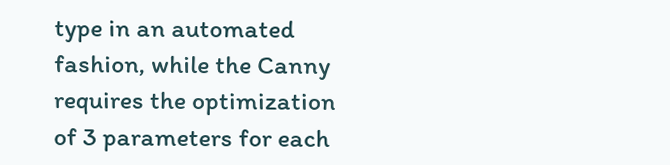type in an automated fashion, while the Canny requires the optimization of 3 parameters for each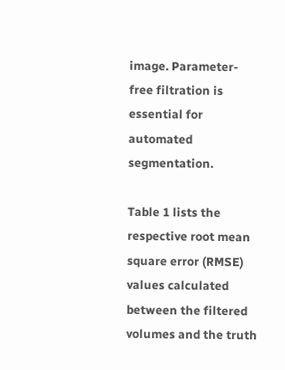image. Parameter-free filtration is essential for automated segmentation.

Table 1 lists the respective root mean square error (RMSE) values calculated between the filtered volumes and the truth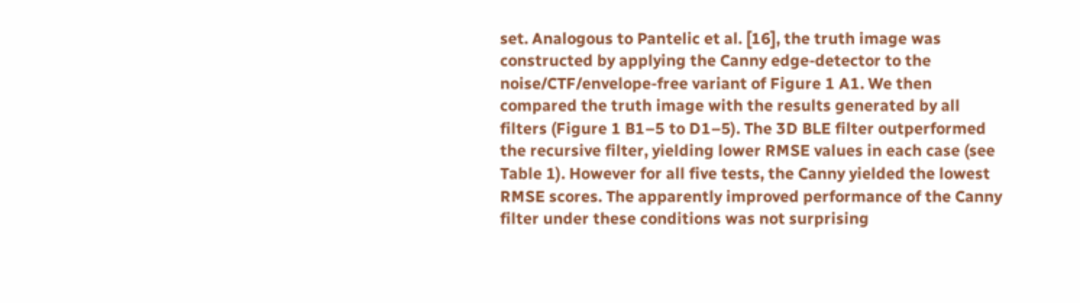set. Analogous to Pantelic et al. [16], the truth image was constructed by applying the Canny edge-detector to the noise/CTF/envelope-free variant of Figure 1 A1. We then compared the truth image with the results generated by all filters (Figure 1 B1–5 to D1–5). The 3D BLE filter outperformed the recursive filter, yielding lower RMSE values in each case (see Table 1). However for all five tests, the Canny yielded the lowest RMSE scores. The apparently improved performance of the Canny filter under these conditions was not surprising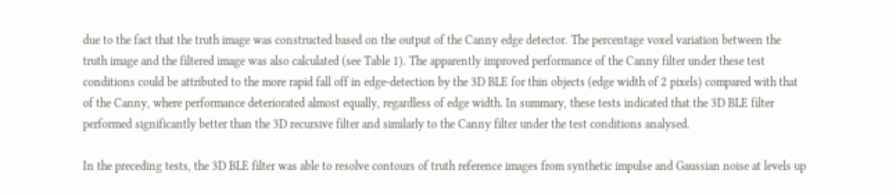due to the fact that the truth image was constructed based on the output of the Canny edge detector. The percentage voxel variation between the truth image and the filtered image was also calculated (see Table 1). The apparently improved performance of the Canny filter under these test conditions could be attributed to the more rapid fall off in edge-detection by the 3D BLE for thin objects (edge width of 2 pixels) compared with that of the Canny, where performance deteriorated almost equally, regardless of edge width. In summary, these tests indicated that the 3D BLE filter performed significantly better than the 3D recursive filter and similarly to the Canny filter under the test conditions analysed.

In the preceding tests, the 3D BLE filter was able to resolve contours of truth reference images from synthetic impulse and Gaussian noise at levels up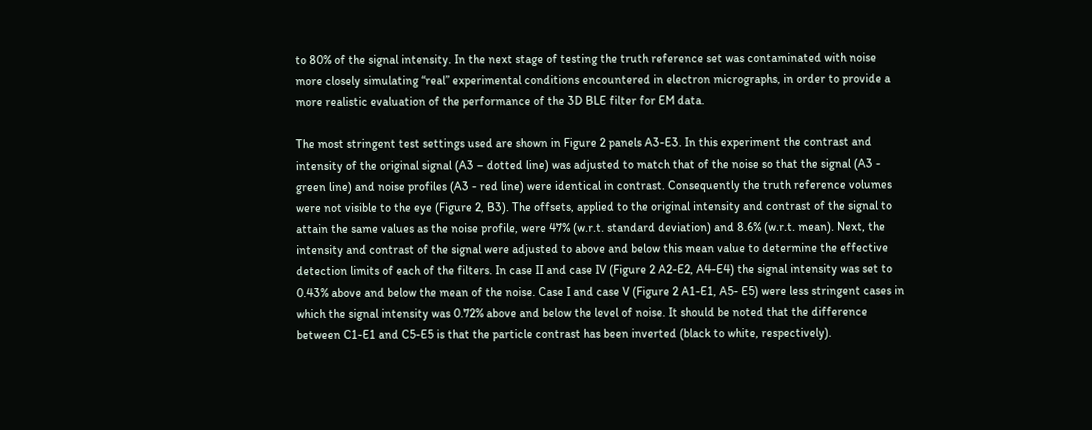to 80% of the signal intensity. In the next stage of testing the truth reference set was contaminated with noise more closely simulating “real” experimental conditions encountered in electron micrographs, in order to provide a more realistic evaluation of the performance of the 3D BLE filter for EM data.

The most stringent test settings used are shown in Figure 2 panels A3-E3. In this experiment the contrast and intensity of the original signal (A3 – dotted line) was adjusted to match that of the noise so that the signal (A3 - green line) and noise profiles (A3 - red line) were identical in contrast. Consequently the truth reference volumes were not visible to the eye (Figure 2, B3). The offsets, applied to the original intensity and contrast of the signal to attain the same values as the noise profile, were 47% (w.r.t. standard deviation) and 8.6% (w.r.t. mean). Next, the intensity and contrast of the signal were adjusted to above and below this mean value to determine the effective detection limits of each of the filters. In case II and case IV (Figure 2 A2-E2, A4-E4) the signal intensity was set to 0.43% above and below the mean of the noise. Case I and case V (Figure 2 A1-E1, A5- E5) were less stringent cases in which the signal intensity was 0.72% above and below the level of noise. It should be noted that the difference between C1-E1 and C5-E5 is that the particle contrast has been inverted (black to white, respectively).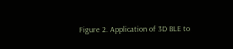Figure 2. Application of 3D BLE to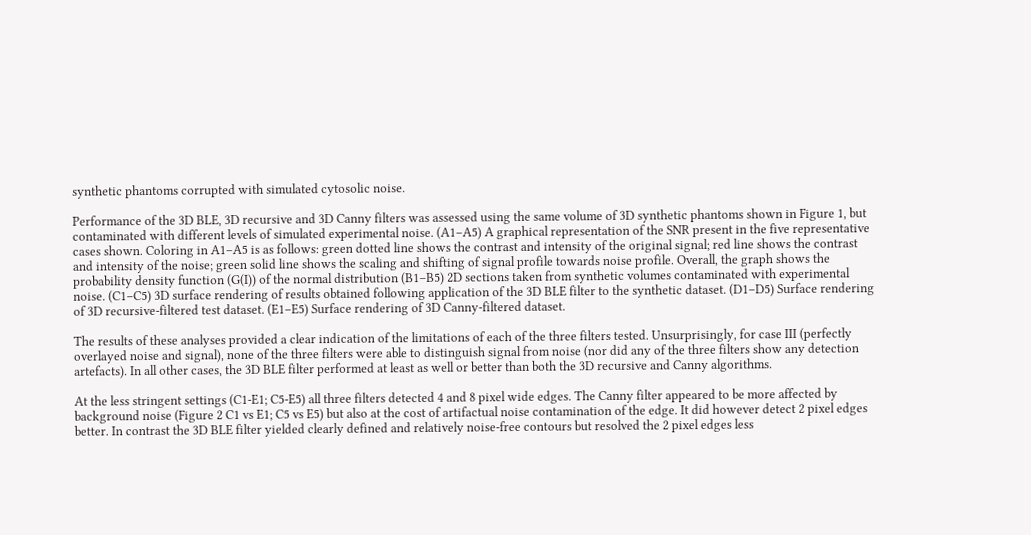synthetic phantoms corrupted with simulated cytosolic noise.

Performance of the 3D BLE, 3D recursive and 3D Canny filters was assessed using the same volume of 3D synthetic phantoms shown in Figure 1, but contaminated with different levels of simulated experimental noise. (A1–A5) A graphical representation of the SNR present in the five representative cases shown. Coloring in A1–A5 is as follows: green dotted line shows the contrast and intensity of the original signal; red line shows the contrast and intensity of the noise; green solid line shows the scaling and shifting of signal profile towards noise profile. Overall, the graph shows the probability density function (G(I)) of the normal distribution (B1–B5) 2D sections taken from synthetic volumes contaminated with experimental noise. (C1–C5) 3D surface rendering of results obtained following application of the 3D BLE filter to the synthetic dataset. (D1–D5) Surface rendering of 3D recursive-filtered test dataset. (E1–E5) Surface rendering of 3D Canny-filtered dataset.

The results of these analyses provided a clear indication of the limitations of each of the three filters tested. Unsurprisingly, for case III (perfectly overlayed noise and signal), none of the three filters were able to distinguish signal from noise (nor did any of the three filters show any detection artefacts). In all other cases, the 3D BLE filter performed at least as well or better than both the 3D recursive and Canny algorithms.

At the less stringent settings (C1-E1; C5-E5) all three filters detected 4 and 8 pixel wide edges. The Canny filter appeared to be more affected by background noise (Figure 2 C1 vs E1; C5 vs E5) but also at the cost of artifactual noise contamination of the edge. It did however detect 2 pixel edges better. In contrast the 3D BLE filter yielded clearly defined and relatively noise-free contours but resolved the 2 pixel edges less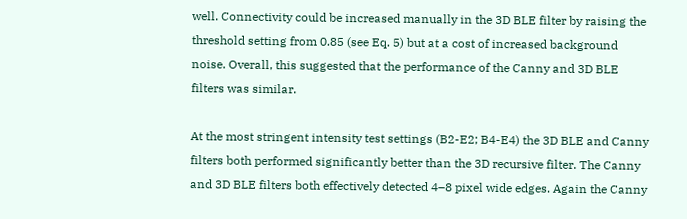well. Connectivity could be increased manually in the 3D BLE filter by raising the threshold setting from 0.85 (see Eq. 5) but at a cost of increased background noise. Overall, this suggested that the performance of the Canny and 3D BLE filters was similar.

At the most stringent intensity test settings (B2-E2; B4-E4) the 3D BLE and Canny filters both performed significantly better than the 3D recursive filter. The Canny and 3D BLE filters both effectively detected 4–8 pixel wide edges. Again the Canny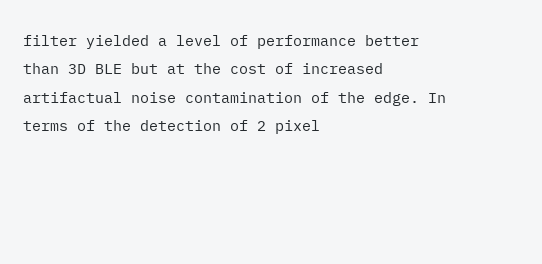filter yielded a level of performance better than 3D BLE but at the cost of increased artifactual noise contamination of the edge. In terms of the detection of 2 pixel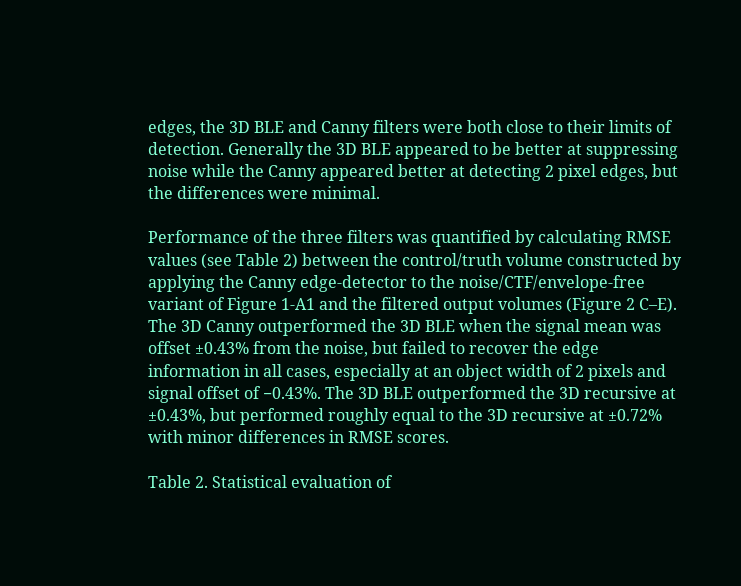edges, the 3D BLE and Canny filters were both close to their limits of detection. Generally the 3D BLE appeared to be better at suppressing noise while the Canny appeared better at detecting 2 pixel edges, but the differences were minimal.

Performance of the three filters was quantified by calculating RMSE values (see Table 2) between the control/truth volume constructed by applying the Canny edge-detector to the noise/CTF/envelope-free variant of Figure 1-A1 and the filtered output volumes (Figure 2 C–E). The 3D Canny outperformed the 3D BLE when the signal mean was offset ±0.43% from the noise, but failed to recover the edge information in all cases, especially at an object width of 2 pixels and signal offset of −0.43%. The 3D BLE outperformed the 3D recursive at ±0.43%, but performed roughly equal to the 3D recursive at ±0.72% with minor differences in RMSE scores.

Table 2. Statistical evaluation of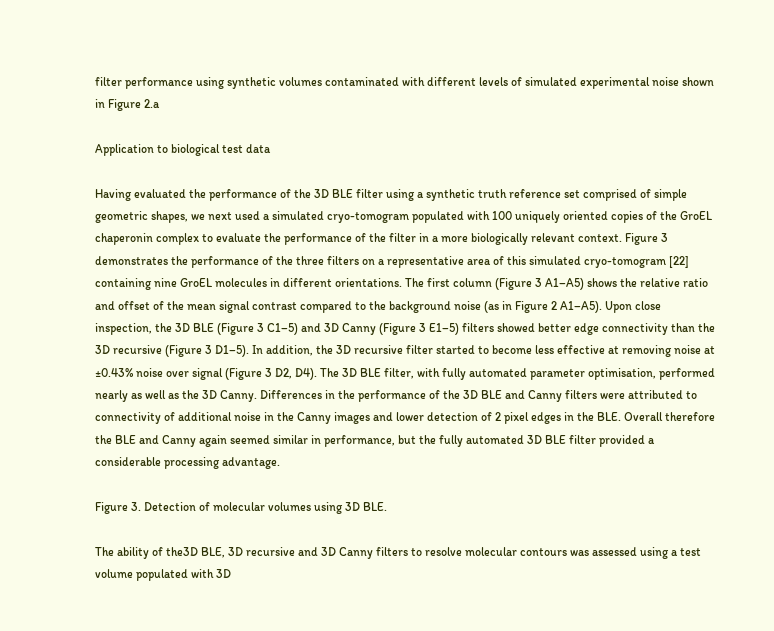filter performance using synthetic volumes contaminated with different levels of simulated experimental noise shown in Figure 2.a

Application to biological test data

Having evaluated the performance of the 3D BLE filter using a synthetic truth reference set comprised of simple geometric shapes, we next used a simulated cryo-tomogram populated with 100 uniquely oriented copies of the GroEL chaperonin complex to evaluate the performance of the filter in a more biologically relevant context. Figure 3 demonstrates the performance of the three filters on a representative area of this simulated cryo-tomogram [22] containing nine GroEL molecules in different orientations. The first column (Figure 3 A1–A5) shows the relative ratio and offset of the mean signal contrast compared to the background noise (as in Figure 2 A1–A5). Upon close inspection, the 3D BLE (Figure 3 C1–5) and 3D Canny (Figure 3 E1–5) filters showed better edge connectivity than the 3D recursive (Figure 3 D1–5). In addition, the 3D recursive filter started to become less effective at removing noise at ±0.43% noise over signal (Figure 3 D2, D4). The 3D BLE filter, with fully automated parameter optimisation, performed nearly as well as the 3D Canny. Differences in the performance of the 3D BLE and Canny filters were attributed to connectivity of additional noise in the Canny images and lower detection of 2 pixel edges in the BLE. Overall therefore the BLE and Canny again seemed similar in performance, but the fully automated 3D BLE filter provided a considerable processing advantage.

Figure 3. Detection of molecular volumes using 3D BLE.

The ability of the3D BLE, 3D recursive and 3D Canny filters to resolve molecular contours was assessed using a test volume populated with 3D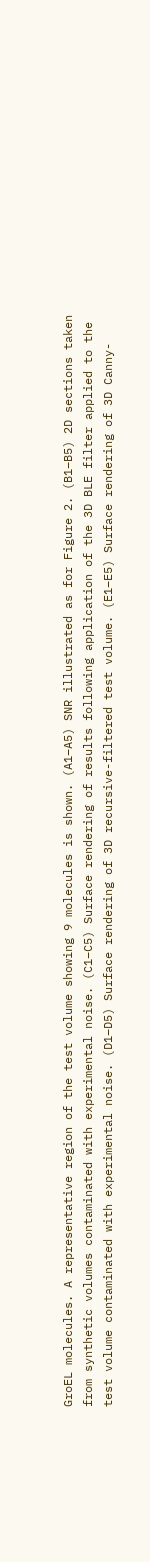GroEL molecules. A representative region of the test volume showing 9 molecules is shown. (A1–A5) SNR illustrated as for Figure 2. (B1–B5) 2D sections taken from synthetic volumes contaminated with experimental noise. (C1–C5) Surface rendering of results following application of the 3D BLE filter applied to the test volume contaminated with experimental noise. (D1–D5) Surface rendering of 3D recursive-filtered test volume. (E1–E5) Surface rendering of 3D Canny-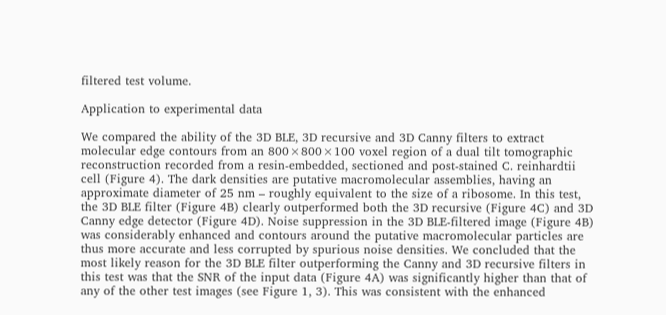filtered test volume.

Application to experimental data

We compared the ability of the 3D BLE, 3D recursive and 3D Canny filters to extract molecular edge contours from an 800×800×100 voxel region of a dual tilt tomographic reconstruction recorded from a resin-embedded, sectioned and post-stained C. reinhardtii cell (Figure 4). The dark densities are putative macromolecular assemblies, having an approximate diameter of 25 nm – roughly equivalent to the size of a ribosome. In this test, the 3D BLE filter (Figure 4B) clearly outperformed both the 3D recursive (Figure 4C) and 3D Canny edge detector (Figure 4D). Noise suppression in the 3D BLE-filtered image (Figure 4B) was considerably enhanced and contours around the putative macromolecular particles are thus more accurate and less corrupted by spurious noise densities. We concluded that the most likely reason for the 3D BLE filter outperforming the Canny and 3D recursive filters in this test was that the SNR of the input data (Figure 4A) was significantly higher than that of any of the other test images (see Figure 1, 3). This was consistent with the enhanced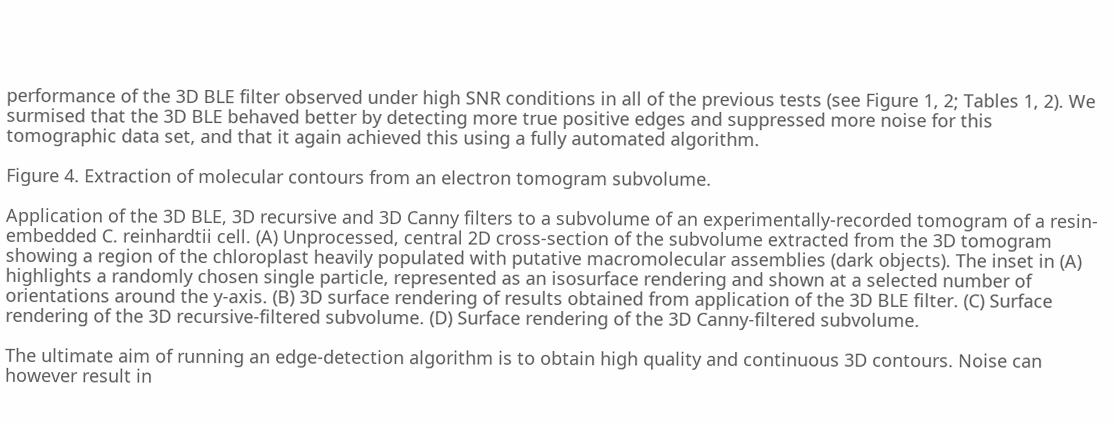performance of the 3D BLE filter observed under high SNR conditions in all of the previous tests (see Figure 1, 2; Tables 1, 2). We surmised that the 3D BLE behaved better by detecting more true positive edges and suppressed more noise for this tomographic data set, and that it again achieved this using a fully automated algorithm.

Figure 4. Extraction of molecular contours from an electron tomogram subvolume.

Application of the 3D BLE, 3D recursive and 3D Canny filters to a subvolume of an experimentally-recorded tomogram of a resin-embedded C. reinhardtii cell. (A) Unprocessed, central 2D cross-section of the subvolume extracted from the 3D tomogram showing a region of the chloroplast heavily populated with putative macromolecular assemblies (dark objects). The inset in (A) highlights a randomly chosen single particle, represented as an isosurface rendering and shown at a selected number of orientations around the y-axis. (B) 3D surface rendering of results obtained from application of the 3D BLE filter. (C) Surface rendering of the 3D recursive-filtered subvolume. (D) Surface rendering of the 3D Canny-filtered subvolume.

The ultimate aim of running an edge-detection algorithm is to obtain high quality and continuous 3D contours. Noise can however result in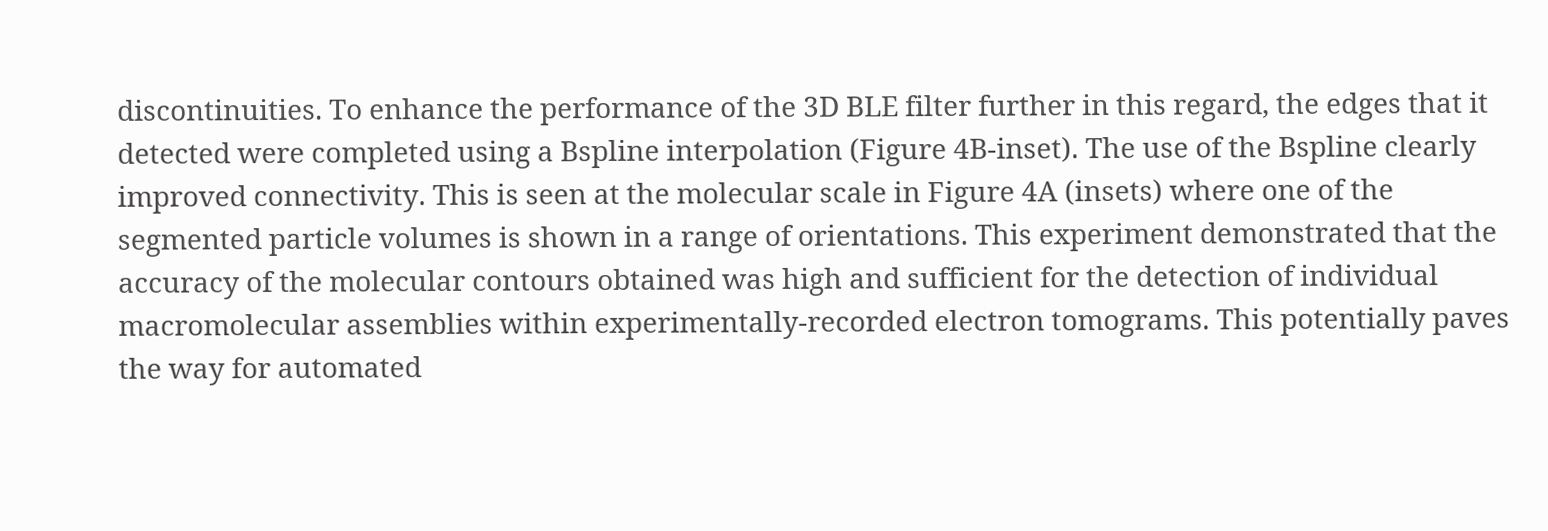discontinuities. To enhance the performance of the 3D BLE filter further in this regard, the edges that it detected were completed using a Bspline interpolation (Figure 4B-inset). The use of the Bspline clearly improved connectivity. This is seen at the molecular scale in Figure 4A (insets) where one of the segmented particle volumes is shown in a range of orientations. This experiment demonstrated that the accuracy of the molecular contours obtained was high and sufficient for the detection of individual macromolecular assemblies within experimentally-recorded electron tomograms. This potentially paves the way for automated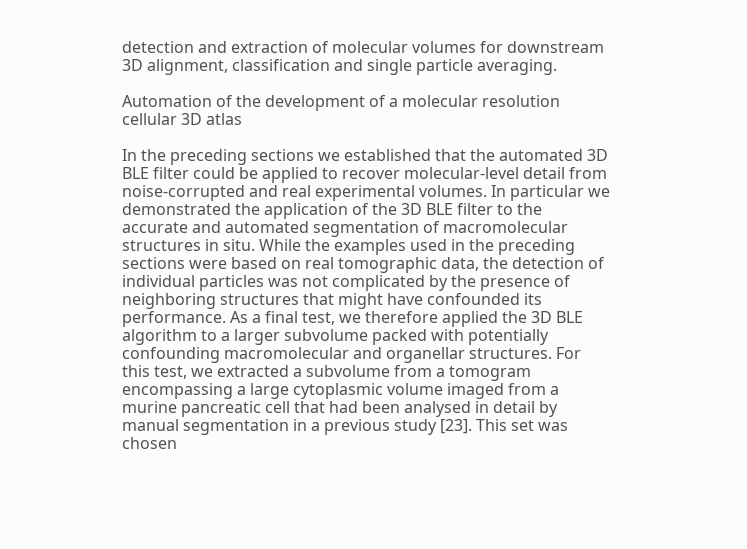detection and extraction of molecular volumes for downstream 3D alignment, classification and single particle averaging.

Automation of the development of a molecular resolution cellular 3D atlas

In the preceding sections we established that the automated 3D BLE filter could be applied to recover molecular-level detail from noise-corrupted and real experimental volumes. In particular we demonstrated the application of the 3D BLE filter to the accurate and automated segmentation of macromolecular structures in situ. While the examples used in the preceding sections were based on real tomographic data, the detection of individual particles was not complicated by the presence of neighboring structures that might have confounded its performance. As a final test, we therefore applied the 3D BLE algorithm to a larger subvolume packed with potentially confounding macromolecular and organellar structures. For this test, we extracted a subvolume from a tomogram encompassing a large cytoplasmic volume imaged from a murine pancreatic cell that had been analysed in detail by manual segmentation in a previous study [23]. This set was chosen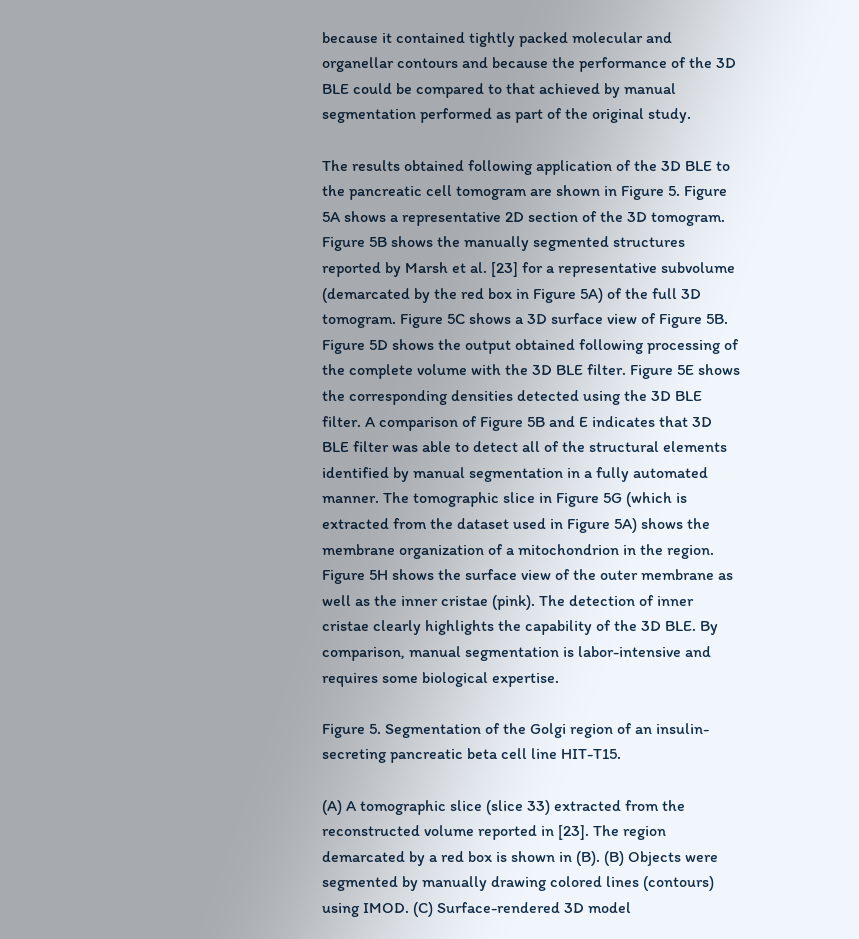because it contained tightly packed molecular and organellar contours and because the performance of the 3D BLE could be compared to that achieved by manual segmentation performed as part of the original study.

The results obtained following application of the 3D BLE to the pancreatic cell tomogram are shown in Figure 5. Figure 5A shows a representative 2D section of the 3D tomogram. Figure 5B shows the manually segmented structures reported by Marsh et al. [23] for a representative subvolume (demarcated by the red box in Figure 5A) of the full 3D tomogram. Figure 5C shows a 3D surface view of Figure 5B. Figure 5D shows the output obtained following processing of the complete volume with the 3D BLE filter. Figure 5E shows the corresponding densities detected using the 3D BLE filter. A comparison of Figure 5B and E indicates that 3D BLE filter was able to detect all of the structural elements identified by manual segmentation in a fully automated manner. The tomographic slice in Figure 5G (which is extracted from the dataset used in Figure 5A) shows the membrane organization of a mitochondrion in the region. Figure 5H shows the surface view of the outer membrane as well as the inner cristae (pink). The detection of inner cristae clearly highlights the capability of the 3D BLE. By comparison, manual segmentation is labor-intensive and requires some biological expertise.

Figure 5. Segmentation of the Golgi region of an insulin-secreting pancreatic beta cell line HIT-T15.

(A) A tomographic slice (slice 33) extracted from the reconstructed volume reported in [23]. The region demarcated by a red box is shown in (B). (B) Objects were segmented by manually drawing colored lines (contours) using IMOD. (C) Surface-rendered 3D model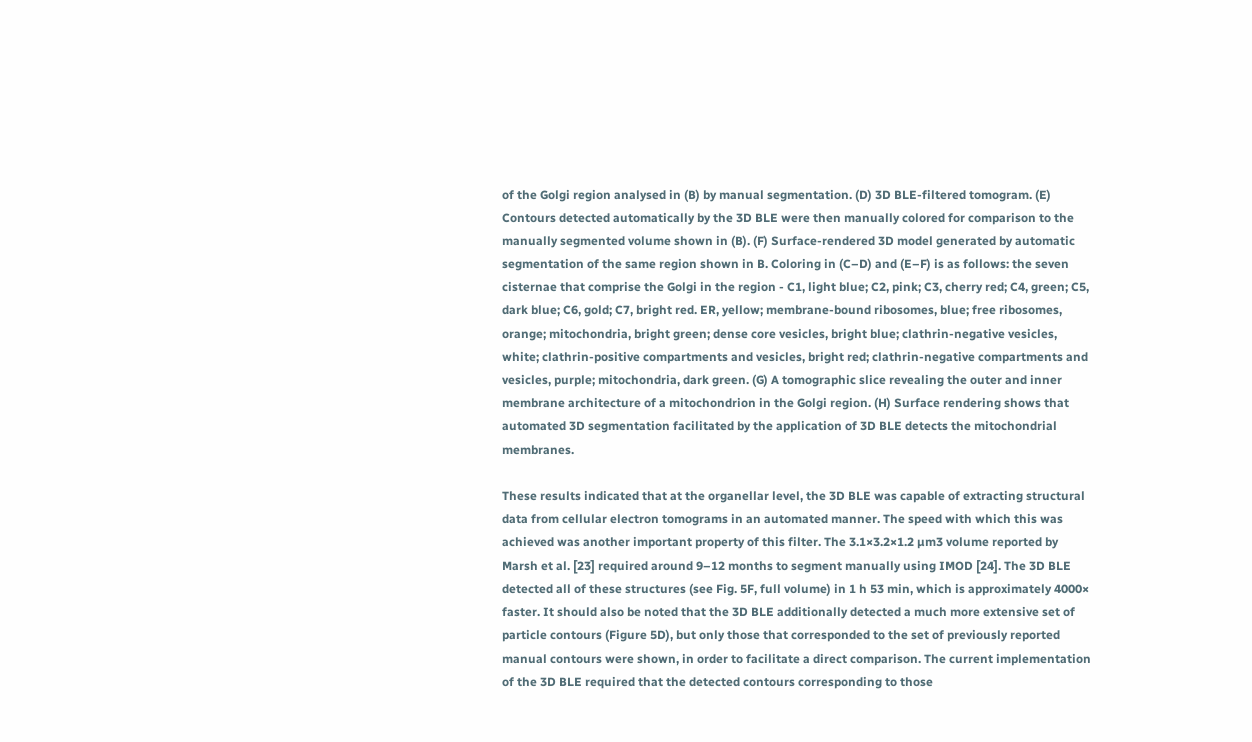of the Golgi region analysed in (B) by manual segmentation. (D) 3D BLE-filtered tomogram. (E) Contours detected automatically by the 3D BLE were then manually colored for comparison to the manually segmented volume shown in (B). (F) Surface-rendered 3D model generated by automatic segmentation of the same region shown in B. Coloring in (C–D) and (E–F) is as follows: the seven cisternae that comprise the Golgi in the region - C1, light blue; C2, pink; C3, cherry red; C4, green; C5, dark blue; C6, gold; C7, bright red. ER, yellow; membrane-bound ribosomes, blue; free ribosomes, orange; mitochondria, bright green; dense core vesicles, bright blue; clathrin-negative vesicles, white; clathrin-positive compartments and vesicles, bright red; clathrin-negative compartments and vesicles, purple; mitochondria, dark green. (G) A tomographic slice revealing the outer and inner membrane architecture of a mitochondrion in the Golgi region. (H) Surface rendering shows that automated 3D segmentation facilitated by the application of 3D BLE detects the mitochondrial membranes.

These results indicated that at the organellar level, the 3D BLE was capable of extracting structural data from cellular electron tomograms in an automated manner. The speed with which this was achieved was another important property of this filter. The 3.1×3.2×1.2 µm3 volume reported by Marsh et al. [23] required around 9–12 months to segment manually using IMOD [24]. The 3D BLE detected all of these structures (see Fig. 5F, full volume) in 1 h 53 min, which is approximately 4000× faster. It should also be noted that the 3D BLE additionally detected a much more extensive set of particle contours (Figure 5D), but only those that corresponded to the set of previously reported manual contours were shown, in order to facilitate a direct comparison. The current implementation of the 3D BLE required that the detected contours corresponding to those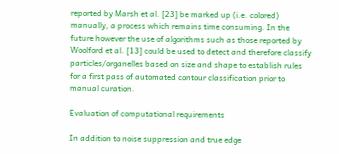reported by Marsh et al. [23] be marked up (i.e. colored) manually, a process which remains time consuming. In the future however the use of algorithms such as those reported by Woolford et al. [13] could be used to detect and therefore classify particles/organelles based on size and shape to establish rules for a first pass of automated contour classification prior to manual curation.

Evaluation of computational requirements

In addition to noise suppression and true edge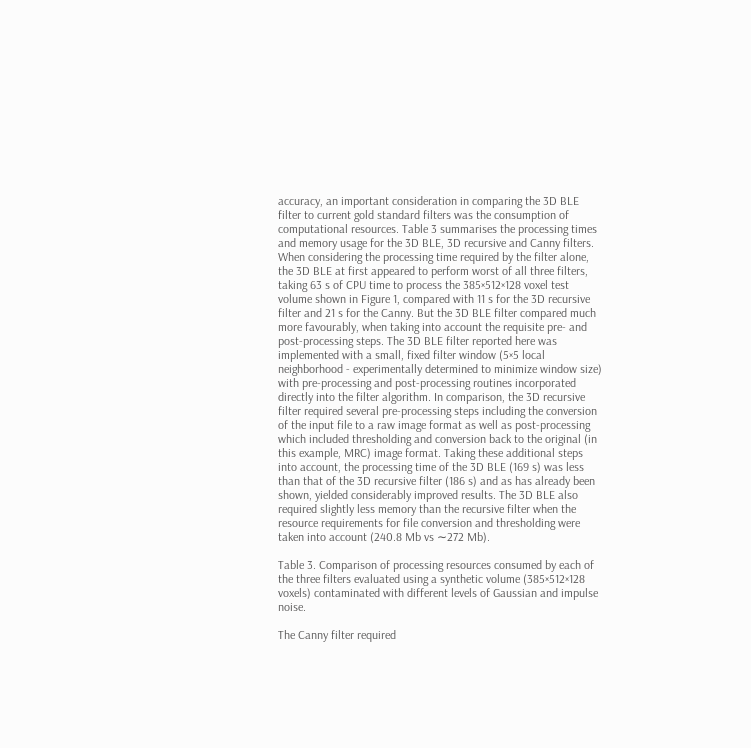accuracy, an important consideration in comparing the 3D BLE filter to current gold standard filters was the consumption of computational resources. Table 3 summarises the processing times and memory usage for the 3D BLE, 3D recursive and Canny filters. When considering the processing time required by the filter alone, the 3D BLE at first appeared to perform worst of all three filters, taking 63 s of CPU time to process the 385×512×128 voxel test volume shown in Figure 1, compared with 11 s for the 3D recursive filter and 21 s for the Canny. But the 3D BLE filter compared much more favourably, when taking into account the requisite pre- and post-processing steps. The 3D BLE filter reported here was implemented with a small, fixed filter window (5×5 local neighborhood - experimentally determined to minimize window size) with pre-processing and post-processing routines incorporated directly into the filter algorithm. In comparison, the 3D recursive filter required several pre-processing steps including the conversion of the input file to a raw image format as well as post-processing which included thresholding and conversion back to the original (in this example, MRC) image format. Taking these additional steps into account, the processing time of the 3D BLE (169 s) was less than that of the 3D recursive filter (186 s) and as has already been shown, yielded considerably improved results. The 3D BLE also required slightly less memory than the recursive filter when the resource requirements for file conversion and thresholding were taken into account (240.8 Mb vs ∼272 Mb).

Table 3. Comparison of processing resources consumed by each of the three filters evaluated using a synthetic volume (385×512×128 voxels) contaminated with different levels of Gaussian and impulse noise.

The Canny filter required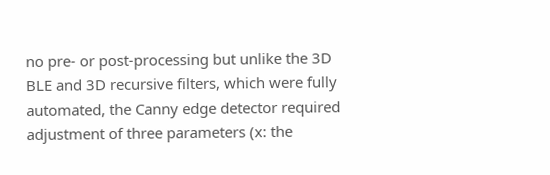no pre- or post-processing but unlike the 3D BLE and 3D recursive filters, which were fully automated, the Canny edge detector required adjustment of three parameters (x: the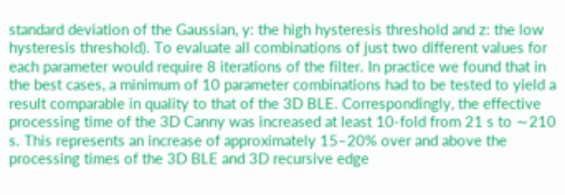standard deviation of the Gaussian, y: the high hysteresis threshold and z: the low hysteresis threshold). To evaluate all combinations of just two different values for each parameter would require 8 iterations of the filter. In practice we found that in the best cases, a minimum of 10 parameter combinations had to be tested to yield a result comparable in quality to that of the 3D BLE. Correspondingly, the effective processing time of the 3D Canny was increased at least 10-fold from 21 s to ∼210 s. This represents an increase of approximately 15–20% over and above the processing times of the 3D BLE and 3D recursive edge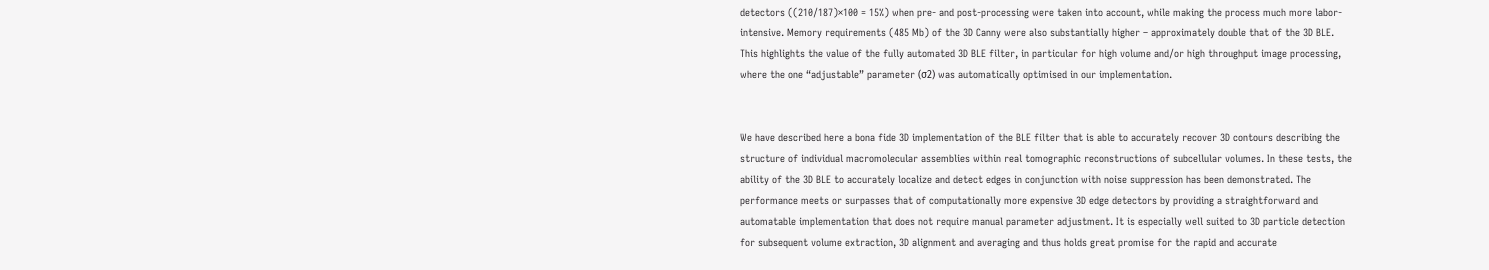detectors ((210/187)×100 = 15%) when pre- and post-processing were taken into account, while making the process much more labor-intensive. Memory requirements (485 Mb) of the 3D Canny were also substantially higher – approximately double that of the 3D BLE. This highlights the value of the fully automated 3D BLE filter, in particular for high volume and/or high throughput image processing, where the one “adjustable” parameter (σ2) was automatically optimised in our implementation.


We have described here a bona fide 3D implementation of the BLE filter that is able to accurately recover 3D contours describing the structure of individual macromolecular assemblies within real tomographic reconstructions of subcellular volumes. In these tests, the ability of the 3D BLE to accurately localize and detect edges in conjunction with noise suppression has been demonstrated. The performance meets or surpasses that of computationally more expensive 3D edge detectors by providing a straightforward and automatable implementation that does not require manual parameter adjustment. It is especially well suited to 3D particle detection for subsequent volume extraction, 3D alignment and averaging and thus holds great promise for the rapid and accurate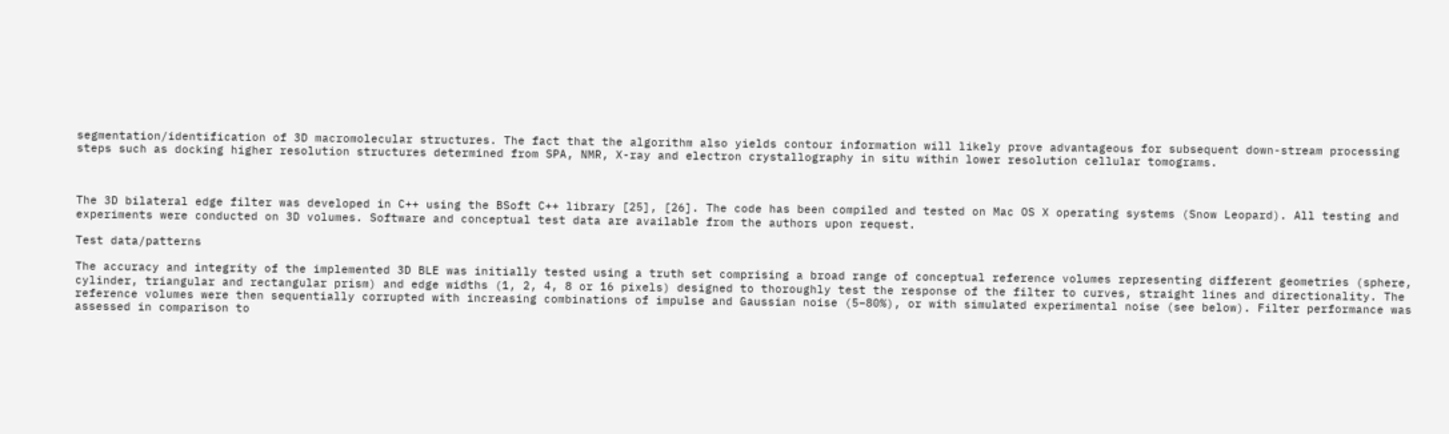segmentation/identification of 3D macromolecular structures. The fact that the algorithm also yields contour information will likely prove advantageous for subsequent down-stream processing steps such as docking higher resolution structures determined from SPA, NMR, X-ray and electron crystallography in situ within lower resolution cellular tomograms.



The 3D bilateral edge filter was developed in C++ using the BSoft C++ library [25], [26]. The code has been compiled and tested on Mac OS X operating systems (Snow Leopard). All testing and experiments were conducted on 3D volumes. Software and conceptual test data are available from the authors upon request.

Test data/patterns

The accuracy and integrity of the implemented 3D BLE was initially tested using a truth set comprising a broad range of conceptual reference volumes representing different geometries (sphere, cylinder, triangular and rectangular prism) and edge widths (1, 2, 4, 8 or 16 pixels) designed to thoroughly test the response of the filter to curves, straight lines and directionality. The reference volumes were then sequentially corrupted with increasing combinations of impulse and Gaussian noise (5–80%), or with simulated experimental noise (see below). Filter performance was assessed in comparison to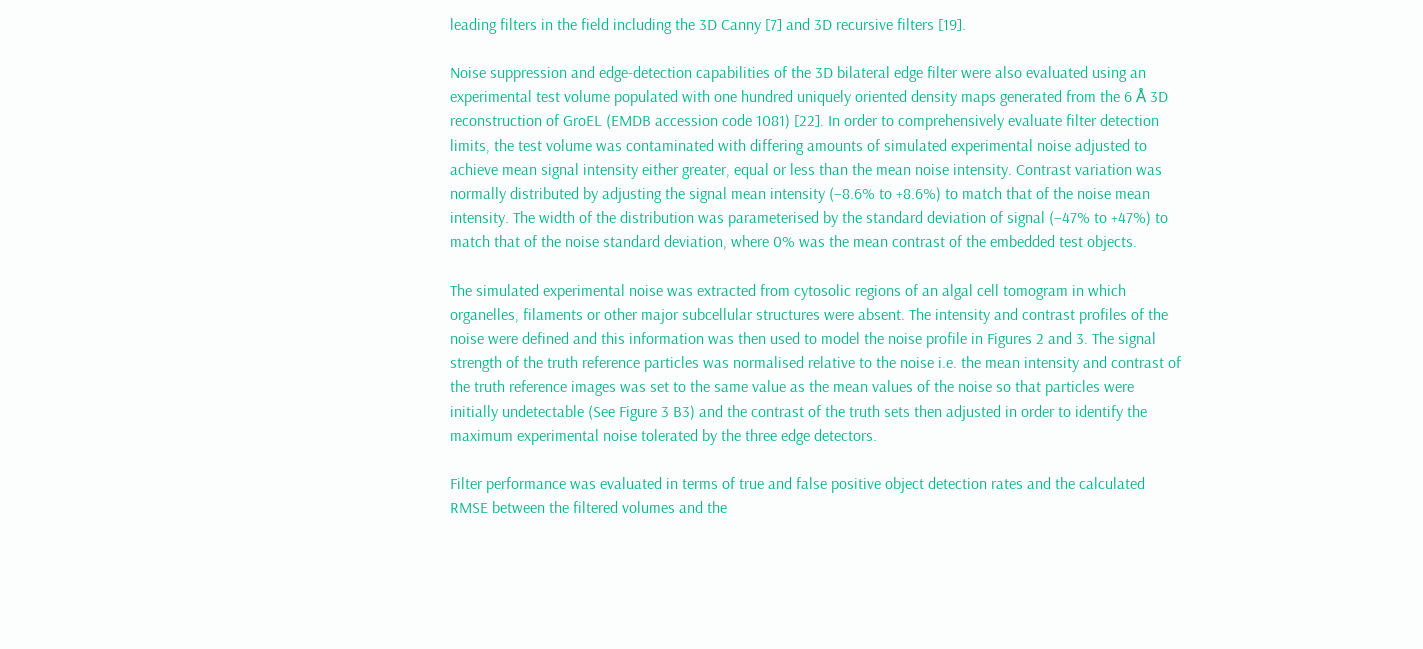leading filters in the field including the 3D Canny [7] and 3D recursive filters [19].

Noise suppression and edge-detection capabilities of the 3D bilateral edge filter were also evaluated using an experimental test volume populated with one hundred uniquely oriented density maps generated from the 6 Å 3D reconstruction of GroEL (EMDB accession code 1081) [22]. In order to comprehensively evaluate filter detection limits, the test volume was contaminated with differing amounts of simulated experimental noise adjusted to achieve mean signal intensity either greater, equal or less than the mean noise intensity. Contrast variation was normally distributed by adjusting the signal mean intensity (−8.6% to +8.6%) to match that of the noise mean intensity. The width of the distribution was parameterised by the standard deviation of signal (−47% to +47%) to match that of the noise standard deviation, where 0% was the mean contrast of the embedded test objects.

The simulated experimental noise was extracted from cytosolic regions of an algal cell tomogram in which organelles, filaments or other major subcellular structures were absent. The intensity and contrast profiles of the noise were defined and this information was then used to model the noise profile in Figures 2 and 3. The signal strength of the truth reference particles was normalised relative to the noise i.e. the mean intensity and contrast of the truth reference images was set to the same value as the mean values of the noise so that particles were initially undetectable (See Figure 3 B3) and the contrast of the truth sets then adjusted in order to identify the maximum experimental noise tolerated by the three edge detectors.

Filter performance was evaluated in terms of true and false positive object detection rates and the calculated RMSE between the filtered volumes and the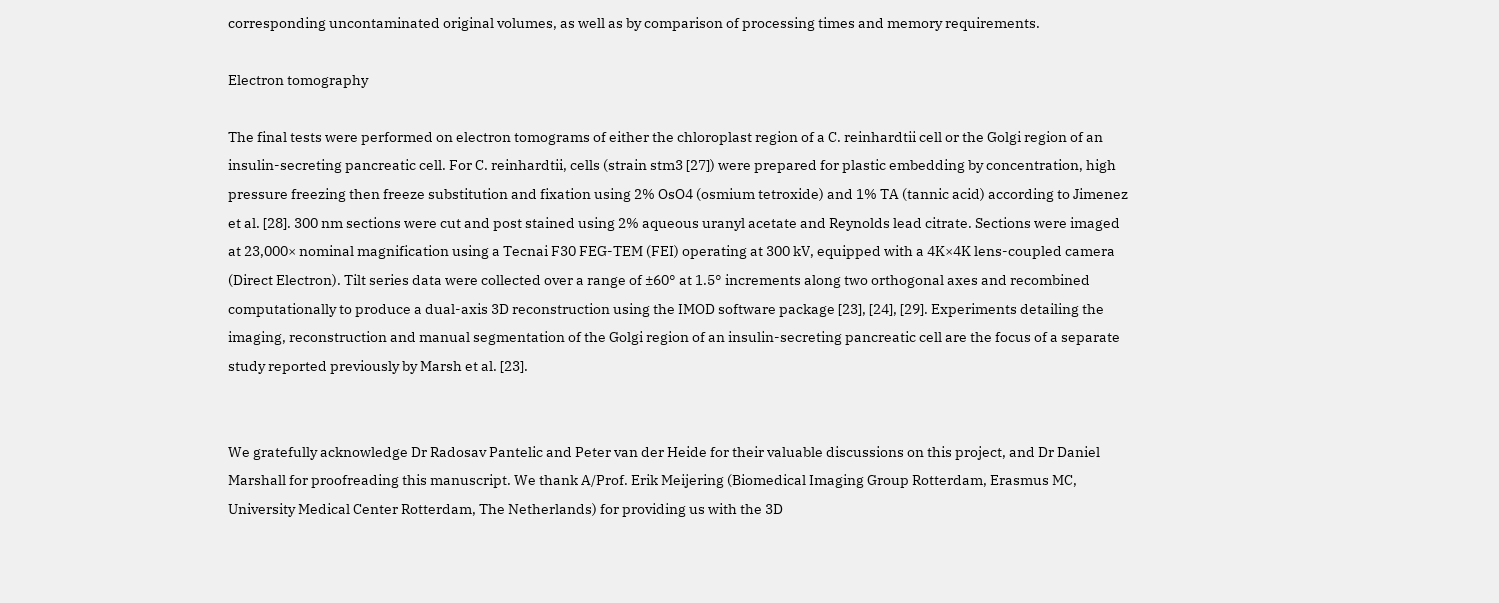corresponding uncontaminated original volumes, as well as by comparison of processing times and memory requirements.

Electron tomography

The final tests were performed on electron tomograms of either the chloroplast region of a C. reinhardtii cell or the Golgi region of an insulin-secreting pancreatic cell. For C. reinhardtii, cells (strain stm3 [27]) were prepared for plastic embedding by concentration, high pressure freezing then freeze substitution and fixation using 2% OsO4 (osmium tetroxide) and 1% TA (tannic acid) according to Jimenez et al. [28]. 300 nm sections were cut and post stained using 2% aqueous uranyl acetate and Reynolds lead citrate. Sections were imaged at 23,000× nominal magnification using a Tecnai F30 FEG-TEM (FEI) operating at 300 kV, equipped with a 4K×4K lens-coupled camera (Direct Electron). Tilt series data were collected over a range of ±60° at 1.5° increments along two orthogonal axes and recombined computationally to produce a dual-axis 3D reconstruction using the IMOD software package [23], [24], [29]. Experiments detailing the imaging, reconstruction and manual segmentation of the Golgi region of an insulin-secreting pancreatic cell are the focus of a separate study reported previously by Marsh et al. [23].


We gratefully acknowledge Dr Radosav Pantelic and Peter van der Heide for their valuable discussions on this project, and Dr Daniel Marshall for proofreading this manuscript. We thank A/Prof. Erik Meijering (Biomedical Imaging Group Rotterdam, Erasmus MC, University Medical Center Rotterdam, The Netherlands) for providing us with the 3D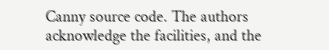Canny source code. The authors acknowledge the facilities, and the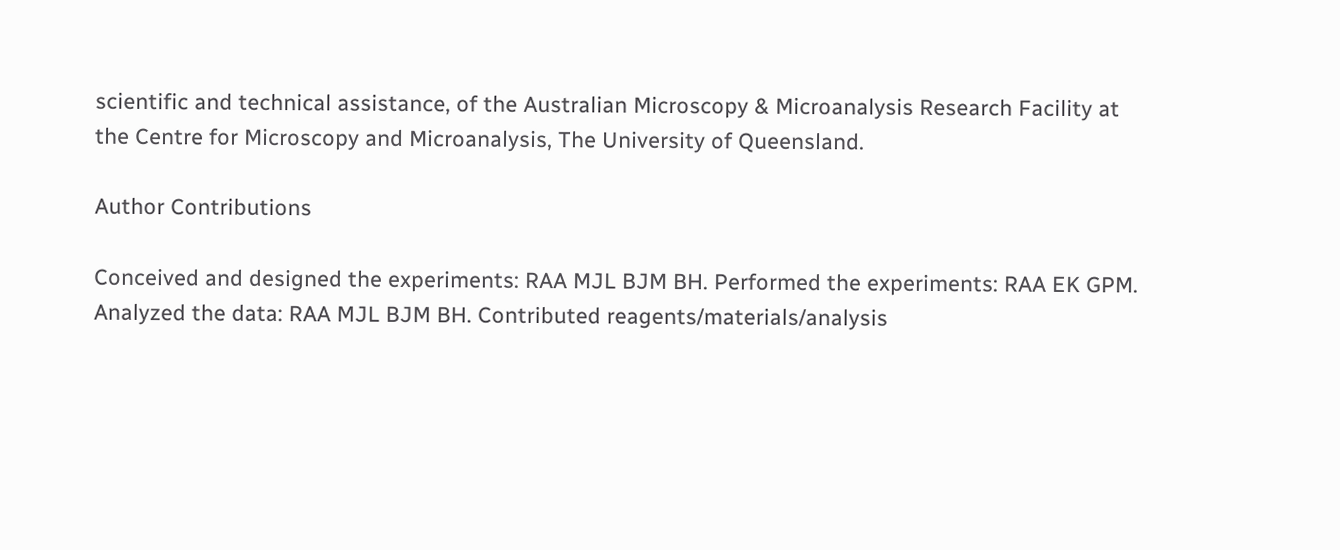scientific and technical assistance, of the Australian Microscopy & Microanalysis Research Facility at the Centre for Microscopy and Microanalysis, The University of Queensland.

Author Contributions

Conceived and designed the experiments: RAA MJL BJM BH. Performed the experiments: RAA EK GPM. Analyzed the data: RAA MJL BJM BH. Contributed reagents/materials/analysis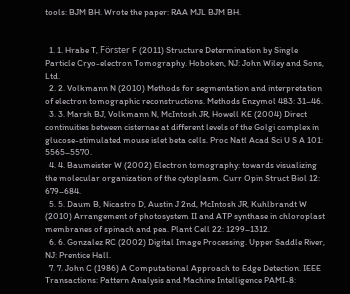tools: BJM BH. Wrote the paper: RAA MJL BJM BH.


  1. 1. Hrabe T, Förster F (2011) Structure Determination by Single Particle Cryo-electron Tomography. Hoboken, NJ: John Wiley and Sons, Ltd.
  2. 2. Volkmann N (2010) Methods for segmentation and interpretation of electron tomographic reconstructions. Methods Enzymol 483: 31–46.
  3. 3. Marsh BJ, Volkmann N, McIntosh JR, Howell KE (2004) Direct continuities between cisternae at different levels of the Golgi complex in glucose-stimulated mouse islet beta cells. Proc Natl Acad Sci U S A 101: 5565–5570.
  4. 4. Baumeister W (2002) Electron tomography: towards visualizing the molecular organization of the cytoplasm. Curr Opin Struct Biol 12: 679–684.
  5. 5. Daum B, Nicastro D, Austin J 2nd, McIntosh JR, Kuhlbrandt W (2010) Arrangement of photosystem II and ATP synthase in chloroplast membranes of spinach and pea. Plant Cell 22: 1299–1312.
  6. 6. Gonzalez RC (2002) Digital Image Processing. Upper Saddle River, NJ: Prentice Hall.
  7. 7. John C (1986) A Computational Approach to Edge Detection. IEEE Transactions: Pattern Analysis and Machine Intelligence PAMI-8: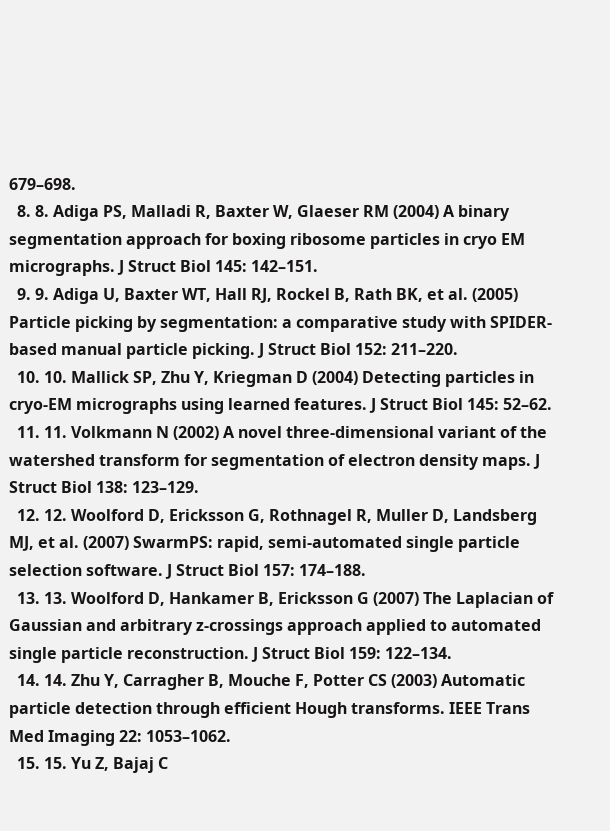679–698.
  8. 8. Adiga PS, Malladi R, Baxter W, Glaeser RM (2004) A binary segmentation approach for boxing ribosome particles in cryo EM micrographs. J Struct Biol 145: 142–151.
  9. 9. Adiga U, Baxter WT, Hall RJ, Rockel B, Rath BK, et al. (2005) Particle picking by segmentation: a comparative study with SPIDER-based manual particle picking. J Struct Biol 152: 211–220.
  10. 10. Mallick SP, Zhu Y, Kriegman D (2004) Detecting particles in cryo-EM micrographs using learned features. J Struct Biol 145: 52–62.
  11. 11. Volkmann N (2002) A novel three-dimensional variant of the watershed transform for segmentation of electron density maps. J Struct Biol 138: 123–129.
  12. 12. Woolford D, Ericksson G, Rothnagel R, Muller D, Landsberg MJ, et al. (2007) SwarmPS: rapid, semi-automated single particle selection software. J Struct Biol 157: 174–188.
  13. 13. Woolford D, Hankamer B, Ericksson G (2007) The Laplacian of Gaussian and arbitrary z-crossings approach applied to automated single particle reconstruction. J Struct Biol 159: 122–134.
  14. 14. Zhu Y, Carragher B, Mouche F, Potter CS (2003) Automatic particle detection through efficient Hough transforms. IEEE Trans Med Imaging 22: 1053–1062.
  15. 15. Yu Z, Bajaj C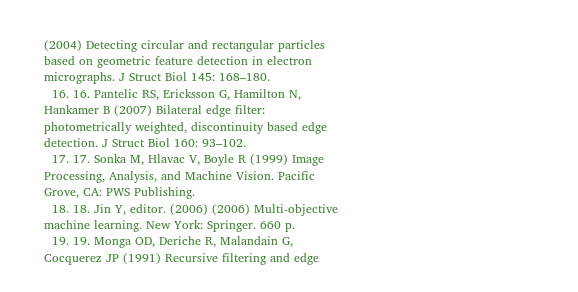(2004) Detecting circular and rectangular particles based on geometric feature detection in electron micrographs. J Struct Biol 145: 168–180.
  16. 16. Pantelic RS, Ericksson G, Hamilton N, Hankamer B (2007) Bilateral edge filter: photometrically weighted, discontinuity based edge detection. J Struct Biol 160: 93–102.
  17. 17. Sonka M, Hlavac V, Boyle R (1999) Image Processing, Analysis, and Machine Vision. Pacific Grove, CA: PWS Publishing.
  18. 18. Jin Y, editor. (2006) (2006) Multi-objective machine learning. New York: Springer. 660 p.
  19. 19. Monga OD, Deriche R, Malandain G, Cocquerez JP (1991) Recursive filtering and edge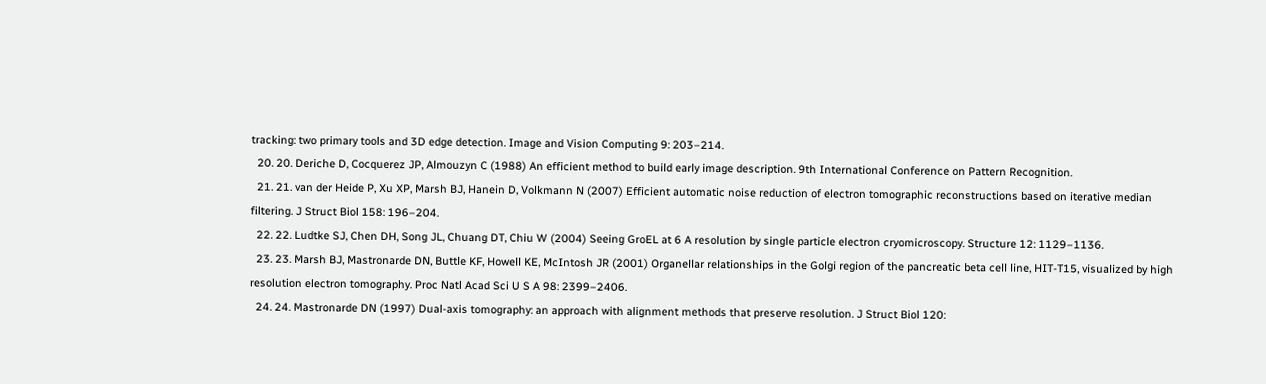tracking: two primary tools and 3D edge detection. Image and Vision Computing 9: 203–214.
  20. 20. Deriche D, Cocquerez JP, Almouzyn C (1988) An efficient method to build early image description. 9th International Conference on Pattern Recognition.
  21. 21. van der Heide P, Xu XP, Marsh BJ, Hanein D, Volkmann N (2007) Efficient automatic noise reduction of electron tomographic reconstructions based on iterative median filtering. J Struct Biol 158: 196–204.
  22. 22. Ludtke SJ, Chen DH, Song JL, Chuang DT, Chiu W (2004) Seeing GroEL at 6 A resolution by single particle electron cryomicroscopy. Structure 12: 1129–1136.
  23. 23. Marsh BJ, Mastronarde DN, Buttle KF, Howell KE, McIntosh JR (2001) Organellar relationships in the Golgi region of the pancreatic beta cell line, HIT-T15, visualized by high resolution electron tomography. Proc Natl Acad Sci U S A 98: 2399–2406.
  24. 24. Mastronarde DN (1997) Dual-axis tomography: an approach with alignment methods that preserve resolution. J Struct Biol 120: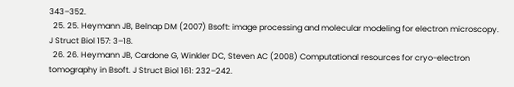343–352.
  25. 25. Heymann JB, Belnap DM (2007) Bsoft: image processing and molecular modeling for electron microscopy. J Struct Biol 157: 3–18.
  26. 26. Heymann JB, Cardone G, Winkler DC, Steven AC (2008) Computational resources for cryo-electron tomography in Bsoft. J Struct Biol 161: 232–242.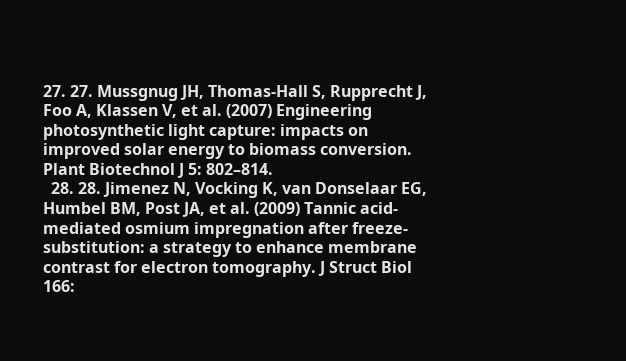27. 27. Mussgnug JH, Thomas-Hall S, Rupprecht J, Foo A, Klassen V, et al. (2007) Engineering photosynthetic light capture: impacts on improved solar energy to biomass conversion. Plant Biotechnol J 5: 802–814.
  28. 28. Jimenez N, Vocking K, van Donselaar EG, Humbel BM, Post JA, et al. (2009) Tannic acid-mediated osmium impregnation after freeze-substitution: a strategy to enhance membrane contrast for electron tomography. J Struct Biol 166: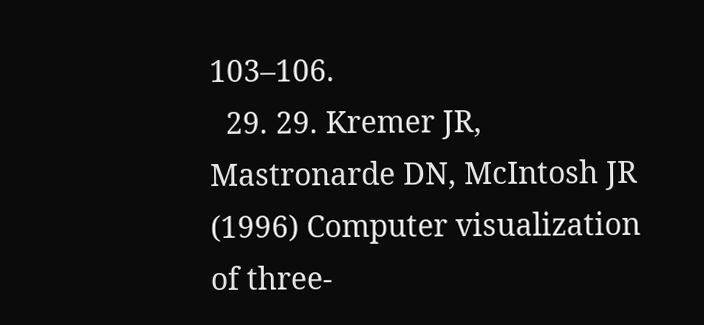103–106.
  29. 29. Kremer JR, Mastronarde DN, McIntosh JR (1996) Computer visualization of three-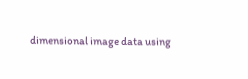dimensional image data using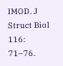IMOD. J Struct Biol 116: 71–76.